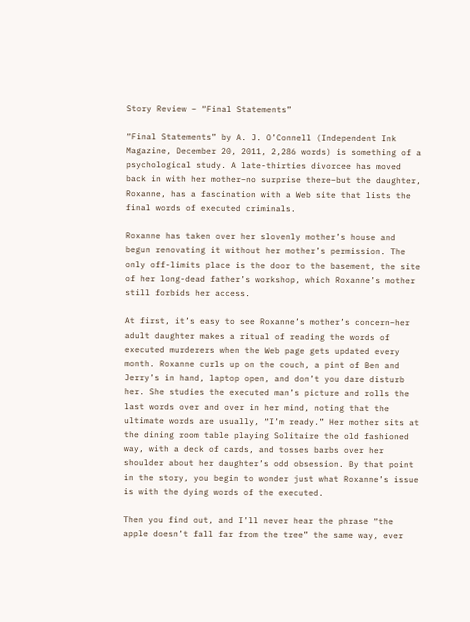Story Review – “Final Statements”

“Final Statements” by A. J. O’Connell (Independent Ink Magazine, December 20, 2011, 2,286 words) is something of a psychological study. A late-thirties divorcee has moved back in with her mother–no surprise there–but the daughter, Roxanne, has a fascination with a Web site that lists the final words of executed criminals.

Roxanne has taken over her slovenly mother’s house and begun renovating it without her mother’s permission. The only off-limits place is the door to the basement, the site of her long-dead father’s workshop, which Roxanne’s mother still forbids her access.

At first, it’s easy to see Roxanne’s mother’s concern–her adult daughter makes a ritual of reading the words of executed murderers when the Web page gets updated every month. Roxanne curls up on the couch, a pint of Ben and Jerry’s in hand, laptop open, and don’t you dare disturb her. She studies the executed man’s picture and rolls the last words over and over in her mind, noting that the ultimate words are usually, “I’m ready.” Her mother sits at the dining room table playing Solitaire the old fashioned way, with a deck of cards, and tosses barbs over her shoulder about her daughter’s odd obsession. By that point in the story, you begin to wonder just what Roxanne’s issue is with the dying words of the executed.

Then you find out, and I’ll never hear the phrase “the apple doesn’t fall far from the tree” the same way, ever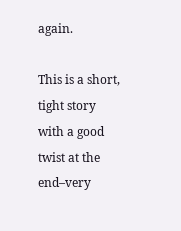again.

This is a short, tight story with a good twist at the end–very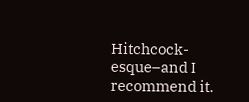Hitchcock-esque–and I recommend it.